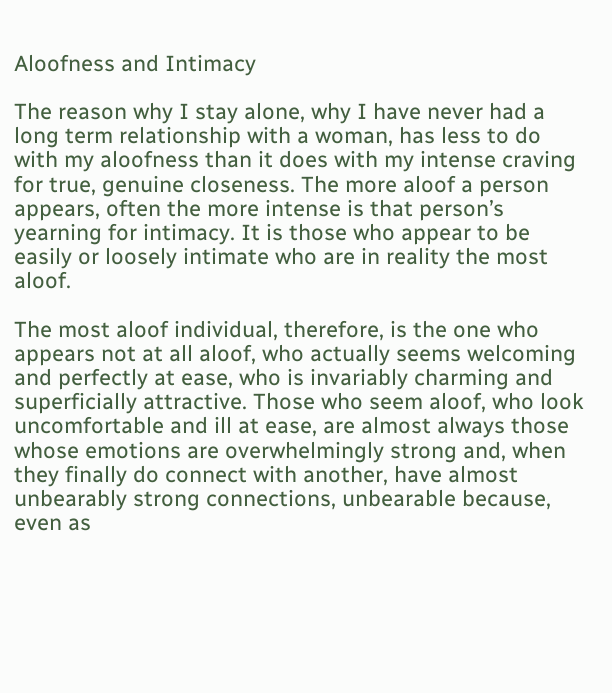Aloofness and Intimacy

The reason why I stay alone, why I have never had a long term relationship with a woman, has less to do with my aloofness than it does with my intense craving for true, genuine closeness. The more aloof a person appears, often the more intense is that person’s yearning for intimacy. It is those who appear to be easily or loosely intimate who are in reality the most aloof.

The most aloof individual, therefore, is the one who appears not at all aloof, who actually seems welcoming and perfectly at ease, who is invariably charming and superficially attractive. Those who seem aloof, who look uncomfortable and ill at ease, are almost always those whose emotions are overwhelmingly strong and, when they finally do connect with another, have almost unbearably strong connections, unbearable because, even as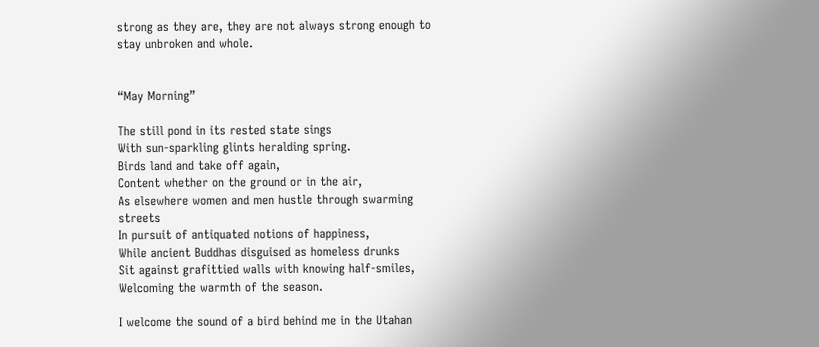strong as they are, they are not always strong enough to stay unbroken and whole.


“May Morning”

The still pond in its rested state sings
With sun-sparkling glints heralding spring.
Birds land and take off again,
Content whether on the ground or in the air,
As elsewhere women and men hustle through swarming streets
In pursuit of antiquated notions of happiness,
While ancient Buddhas disguised as homeless drunks
Sit against grafittied walls with knowing half-smiles,
Welcoming the warmth of the season.

I welcome the sound of a bird behind me in the Utahan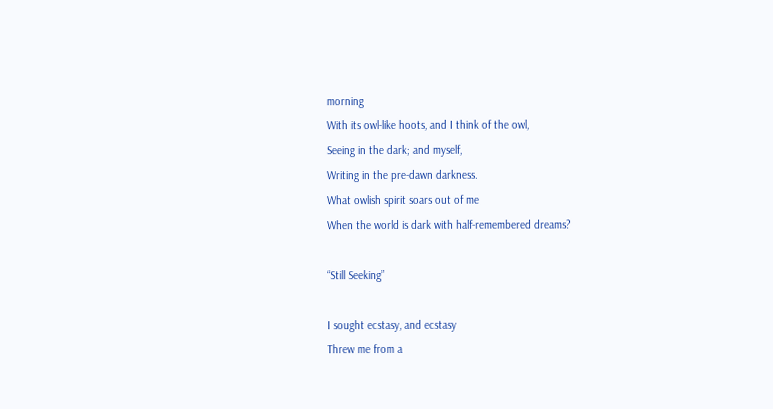morning
With its owl-like hoots, and I think of the owl,
Seeing in the dark; and myself,
Writing in the pre-dawn darkness.
What owlish spirit soars out of me
When the world is dark with half-remembered dreams?

“Still Seeking”

I sought ecstasy, and ecstasy
Threw me from a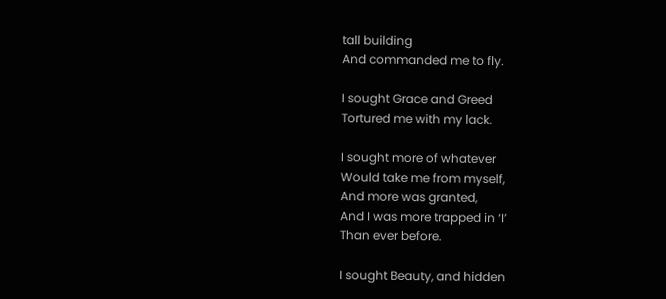tall building
And commanded me to fly.

I sought Grace and Greed
Tortured me with my lack.

I sought more of whatever
Would take me from myself,
And more was granted,
And I was more trapped in ‘I’
Than ever before.

I sought Beauty, and hidden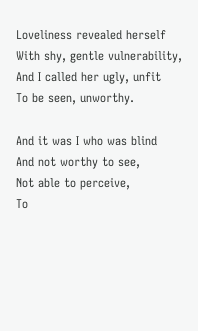Loveliness revealed herself
With shy, gentle vulnerability,
And I called her ugly, unfit
To be seen, unworthy.

And it was I who was blind
And not worthy to see,
Not able to perceive,
To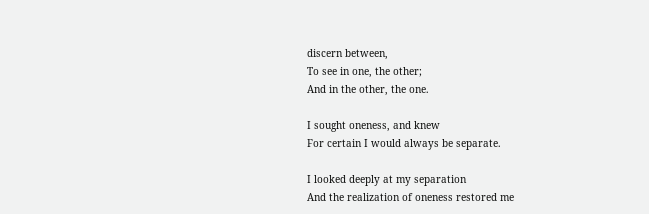discern between,
To see in one, the other;
And in the other, the one.

I sought oneness, and knew
For certain I would always be separate.

I looked deeply at my separation
And the realization of oneness restored me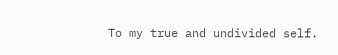To my true and undivided self.